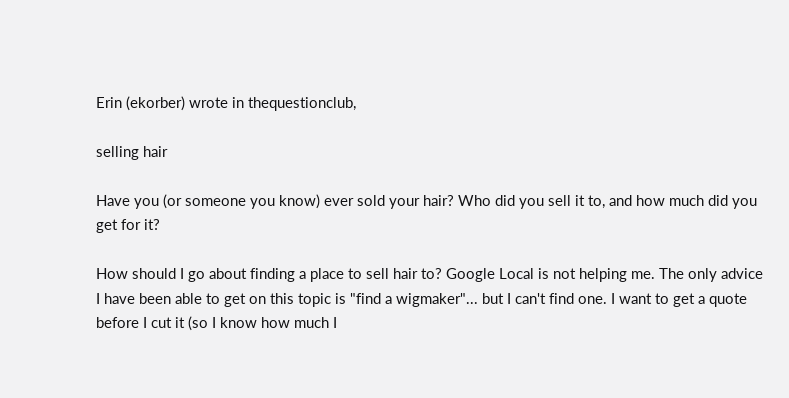Erin (ekorber) wrote in thequestionclub,

selling hair

Have you (or someone you know) ever sold your hair? Who did you sell it to, and how much did you get for it?

How should I go about finding a place to sell hair to? Google Local is not helping me. The only advice I have been able to get on this topic is "find a wigmaker"... but I can't find one. I want to get a quote before I cut it (so I know how much I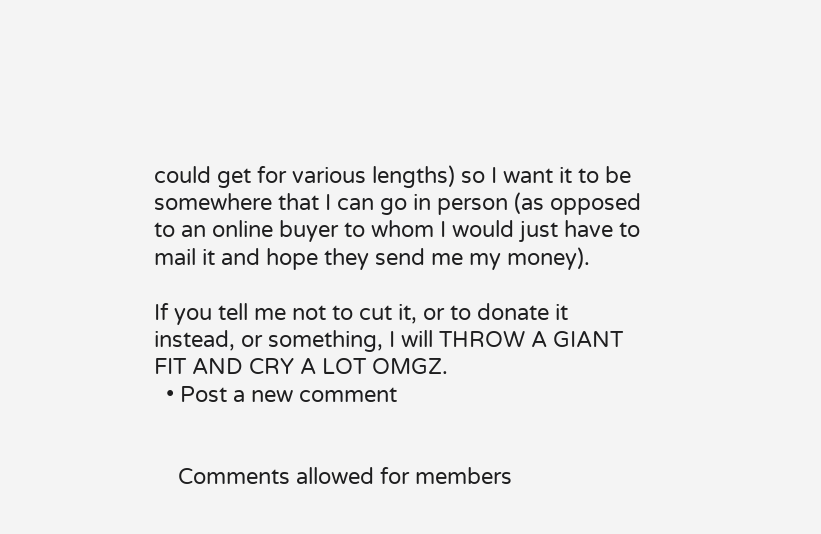could get for various lengths) so I want it to be somewhere that I can go in person (as opposed to an online buyer to whom I would just have to mail it and hope they send me my money).

If you tell me not to cut it, or to donate it instead, or something, I will THROW A GIANT FIT AND CRY A LOT OMGZ.
  • Post a new comment


    Comments allowed for members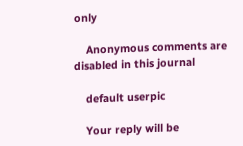only

    Anonymous comments are disabled in this journal

    default userpic

    Your reply will be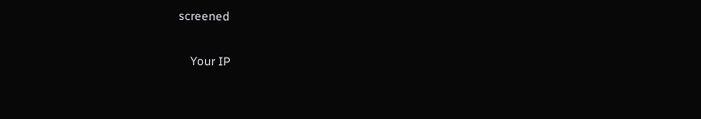screened

    Your IP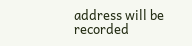address will be recorded